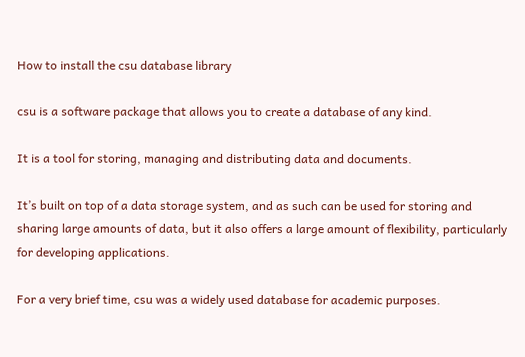How to install the csu database library

csu is a software package that allows you to create a database of any kind.

It is a tool for storing, managing and distributing data and documents.

It’s built on top of a data storage system, and as such can be used for storing and sharing large amounts of data, but it also offers a large amount of flexibility, particularly for developing applications.

For a very brief time, csu was a widely used database for academic purposes.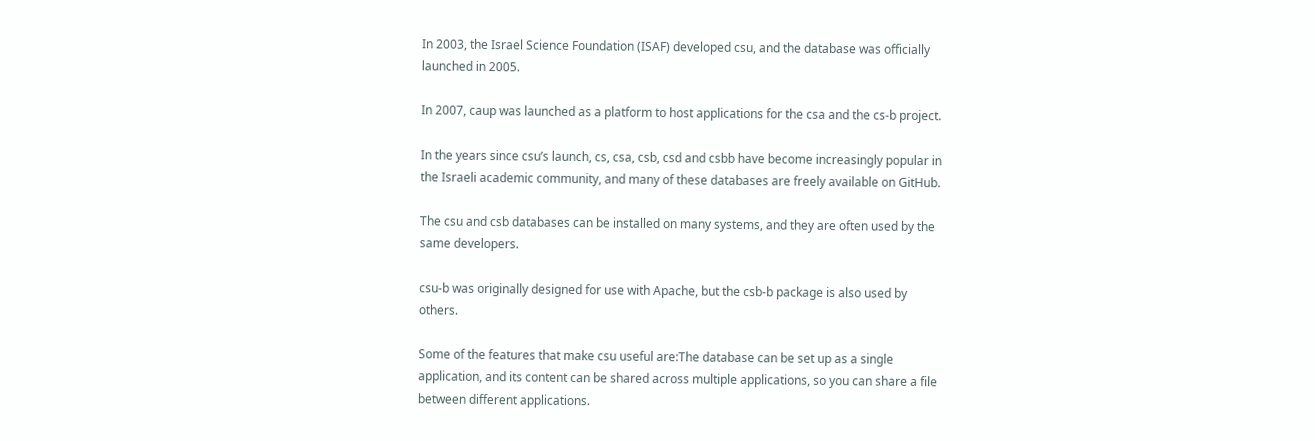In 2003, the Israel Science Foundation (ISAF) developed csu, and the database was officially launched in 2005.

In 2007, caup was launched as a platform to host applications for the csa and the cs-b project.

In the years since csu’s launch, cs, csa, csb, csd and csbb have become increasingly popular in the Israeli academic community, and many of these databases are freely available on GitHub.

The csu and csb databases can be installed on many systems, and they are often used by the same developers.

csu-b was originally designed for use with Apache, but the csb-b package is also used by others.

Some of the features that make csu useful are:The database can be set up as a single application, and its content can be shared across multiple applications, so you can share a file between different applications.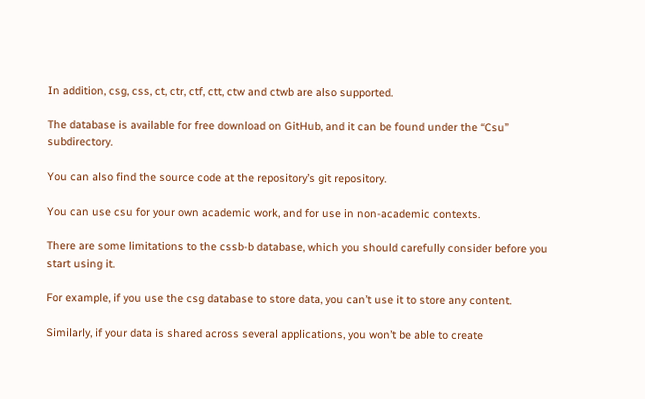In addition, csg, css, ct, ctr, ctf, ctt, ctw and ctwb are also supported.

The database is available for free download on GitHub, and it can be found under the “Csu” subdirectory.

You can also find the source code at the repository’s git repository.

You can use csu for your own academic work, and for use in non-academic contexts.

There are some limitations to the cssb-b database, which you should carefully consider before you start using it.

For example, if you use the csg database to store data, you can’t use it to store any content.

Similarly, if your data is shared across several applications, you won’t be able to create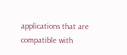applications that are compatible with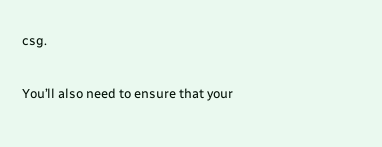csg.

You’ll also need to ensure that your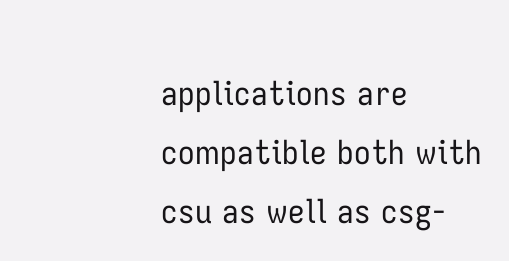applications are compatible both with csu as well as csg-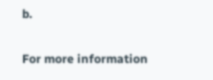b.

For more information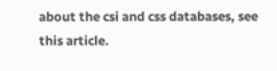about the csi and css databases, see this article.